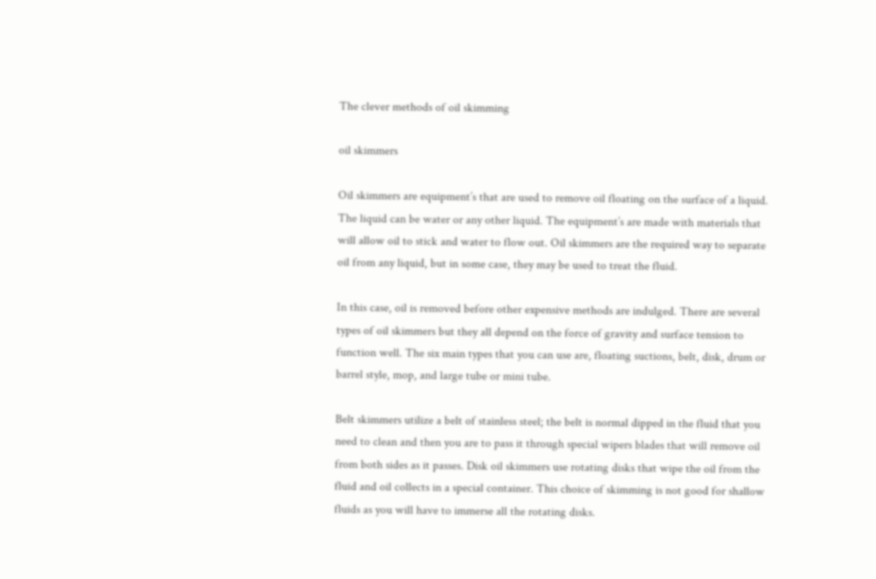The clever methods of oil skimming

oil skimmers

Oil skimmers are equipment’s that are used to remove oil floating on the surface of a liquid. The liquid can be water or any other liquid. The equipment’s are made with materials that will allow oil to stick and water to flow out. Oil skimmers are the required way to separate oil from any liquid, but in some case, they may be used to treat the fluid.

In this case, oil is removed before other expensive methods are indulged. There are several types of oil skimmers but they all depend on the force of gravity and surface tension to function well. The six main types that you can use are, floating suctions, belt, disk, drum or barrel style, mop, and large tube or mini tube.

Belt skimmers utilize a belt of stainless steel; the belt is normal dipped in the fluid that you need to clean and then you are to pass it through special wipers blades that will remove oil from both sides as it passes. Disk oil skimmers use rotating disks that wipe the oil from the fluid and oil collects in a special container. This choice of skimming is not good for shallow fluids as you will have to immerse all the rotating disks.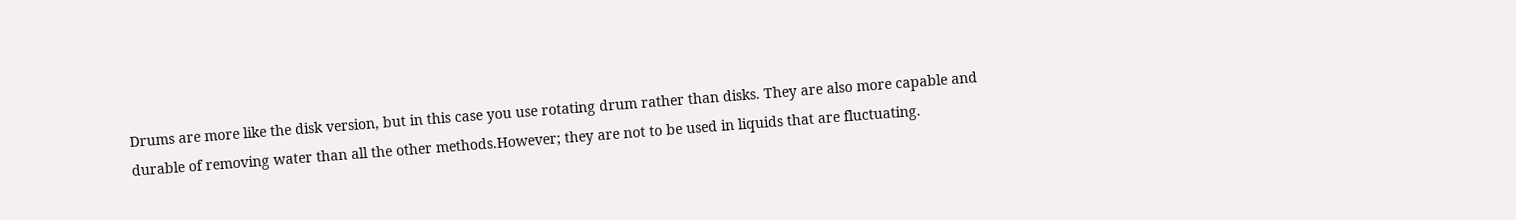Drums are more like the disk version, but in this case you use rotating drum rather than disks. They are also more capable and durable of removing water than all the other methods.However; they are not to be used in liquids that are fluctuating.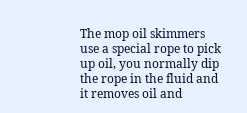The mop oil skimmers use a special rope to pick up oil, you normally dip the rope in the fluid and it removes oil and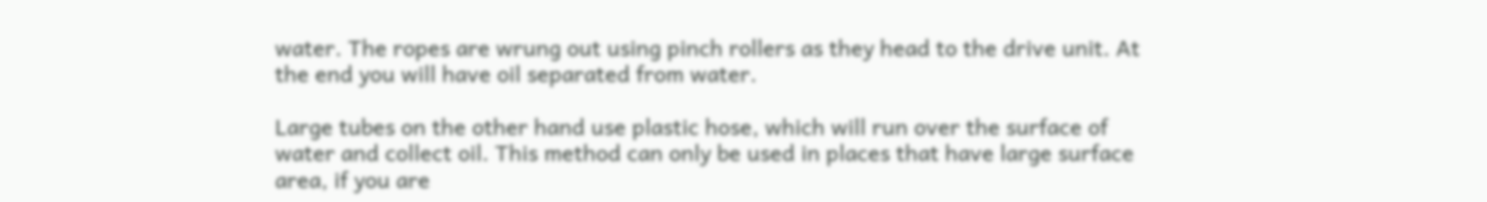water. The ropes are wrung out using pinch rollers as they head to the drive unit. At the end you will have oil separated from water.

Large tubes on the other hand use plastic hose, which will run over the surface of water and collect oil. This method can only be used in places that have large surface area, if you are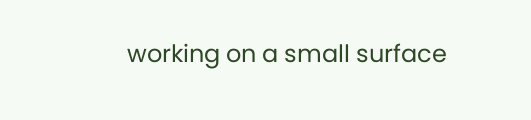working on a small surface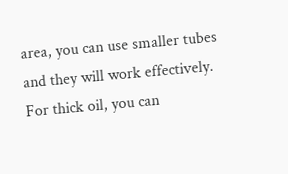area, you can use smaller tubes and they will work effectively. For thick oil, you can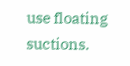use floating suctions.